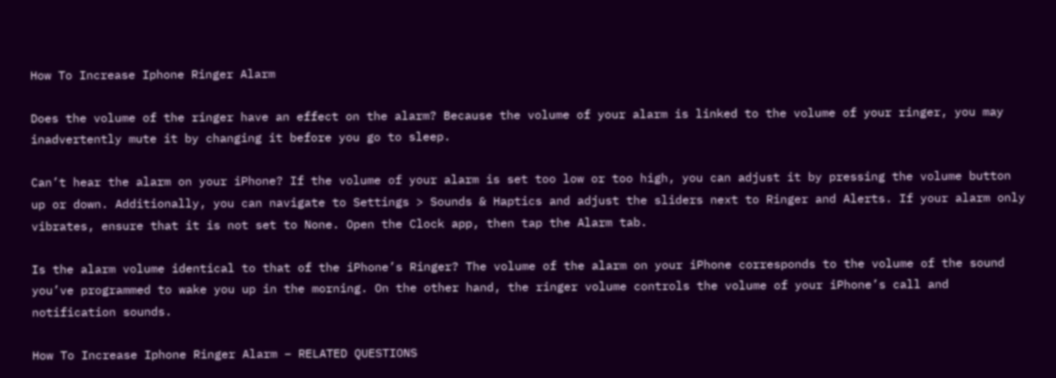How To Increase Iphone Ringer Alarm

Does the volume of the ringer have an effect on the alarm? Because the volume of your alarm is linked to the volume of your ringer, you may inadvertently mute it by changing it before you go to sleep.

Can’t hear the alarm on your iPhone? If the volume of your alarm is set too low or too high, you can adjust it by pressing the volume button up or down. Additionally, you can navigate to Settings > Sounds & Haptics and adjust the sliders next to Ringer and Alerts. If your alarm only vibrates, ensure that it is not set to None. Open the Clock app, then tap the Alarm tab.

Is the alarm volume identical to that of the iPhone’s Ringer? The volume of the alarm on your iPhone corresponds to the volume of the sound you’ve programmed to wake you up in the morning. On the other hand, the ringer volume controls the volume of your iPhone’s call and notification sounds.

How To Increase Iphone Ringer Alarm – RELATED QUESTIONS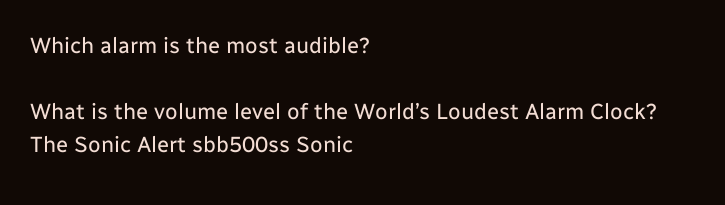Which alarm is the most audible?

What is the volume level of the World’s Loudest Alarm Clock? The Sonic Alert sbb500ss Sonic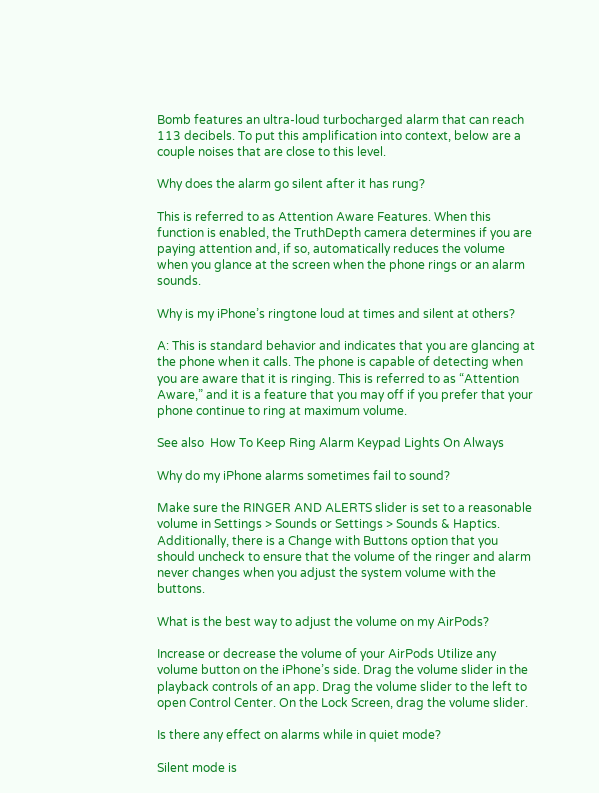Bomb features an ultra-loud turbocharged alarm that can reach 113 decibels. To put this amplification into context, below are a couple noises that are close to this level.

Why does the alarm go silent after it has rung?

This is referred to as Attention Aware Features. When this function is enabled, the TruthDepth camera determines if you are paying attention and, if so, automatically reduces the volume when you glance at the screen when the phone rings or an alarm sounds.

Why is my iPhone’s ringtone loud at times and silent at others?

A: This is standard behavior and indicates that you are glancing at the phone when it calls. The phone is capable of detecting when you are aware that it is ringing. This is referred to as “Attention Aware,” and it is a feature that you may off if you prefer that your phone continue to ring at maximum volume.

See also  How To Keep Ring Alarm Keypad Lights On Always

Why do my iPhone alarms sometimes fail to sound?

Make sure the RINGER AND ALERTS slider is set to a reasonable volume in Settings > Sounds or Settings > Sounds & Haptics. Additionally, there is a Change with Buttons option that you should uncheck to ensure that the volume of the ringer and alarm never changes when you adjust the system volume with the buttons.

What is the best way to adjust the volume on my AirPods?

Increase or decrease the volume of your AirPods Utilize any volume button on the iPhone’s side. Drag the volume slider in the playback controls of an app. Drag the volume slider to the left to open Control Center. On the Lock Screen, drag the volume slider.

Is there any effect on alarms while in quiet mode?

Silent mode is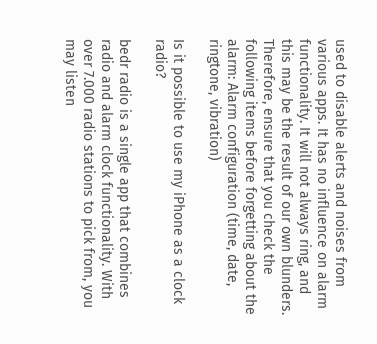used to disable alerts and noises from various apps. It has no influence on alarm functionality. It will not always ring, and this may be the result of our own blunders. Therefore, ensure that you check the following items before forgetting about the alarm: Alarm configuration (time, date, ringtone, vibration)

Is it possible to use my iPhone as a clock radio?

bedr radio is a single app that combines radio and alarm clock functionality. With over 7.000 radio stations to pick from, you may listen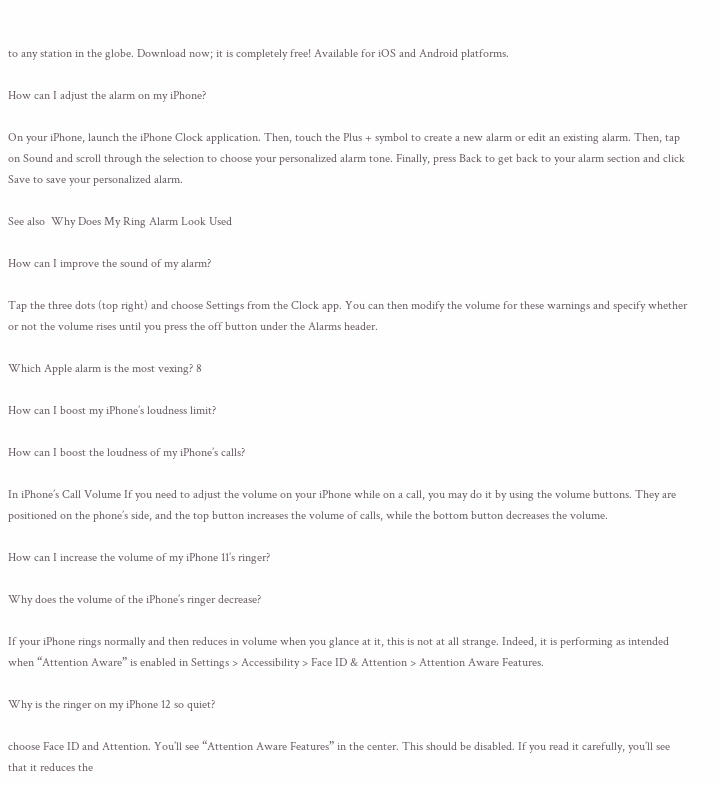to any station in the globe. Download now; it is completely free! Available for iOS and Android platforms.

How can I adjust the alarm on my iPhone?

On your iPhone, launch the iPhone Clock application. Then, touch the Plus + symbol to create a new alarm or edit an existing alarm. Then, tap on Sound and scroll through the selection to choose your personalized alarm tone. Finally, press Back to get back to your alarm section and click Save to save your personalized alarm.

See also  Why Does My Ring Alarm Look Used

How can I improve the sound of my alarm?

Tap the three dots (top right) and choose Settings from the Clock app. You can then modify the volume for these warnings and specify whether or not the volume rises until you press the off button under the Alarms header.

Which Apple alarm is the most vexing? 8

How can I boost my iPhone’s loudness limit?

How can I boost the loudness of my iPhone’s calls?

In iPhone’s Call Volume If you need to adjust the volume on your iPhone while on a call, you may do it by using the volume buttons. They are positioned on the phone’s side, and the top button increases the volume of calls, while the bottom button decreases the volume.

How can I increase the volume of my iPhone 11’s ringer?

Why does the volume of the iPhone’s ringer decrease?

If your iPhone rings normally and then reduces in volume when you glance at it, this is not at all strange. Indeed, it is performing as intended when “Attention Aware” is enabled in Settings > Accessibility > Face ID & Attention > Attention Aware Features.

Why is the ringer on my iPhone 12 so quiet?

choose Face ID and Attention. You’ll see “Attention Aware Features” in the center. This should be disabled. If you read it carefully, you’ll see that it reduces the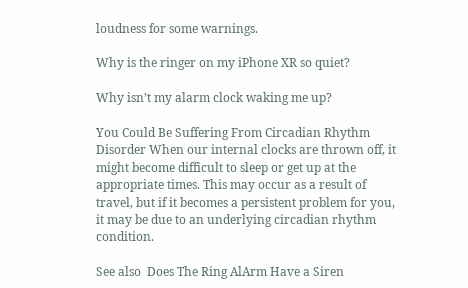loudness for some warnings.

Why is the ringer on my iPhone XR so quiet?

Why isn’t my alarm clock waking me up?

You Could Be Suffering From Circadian Rhythm Disorder When our internal clocks are thrown off, it might become difficult to sleep or get up at the appropriate times. This may occur as a result of travel, but if it becomes a persistent problem for you, it may be due to an underlying circadian rhythm condition.

See also  Does The Ring AlArm Have a Siren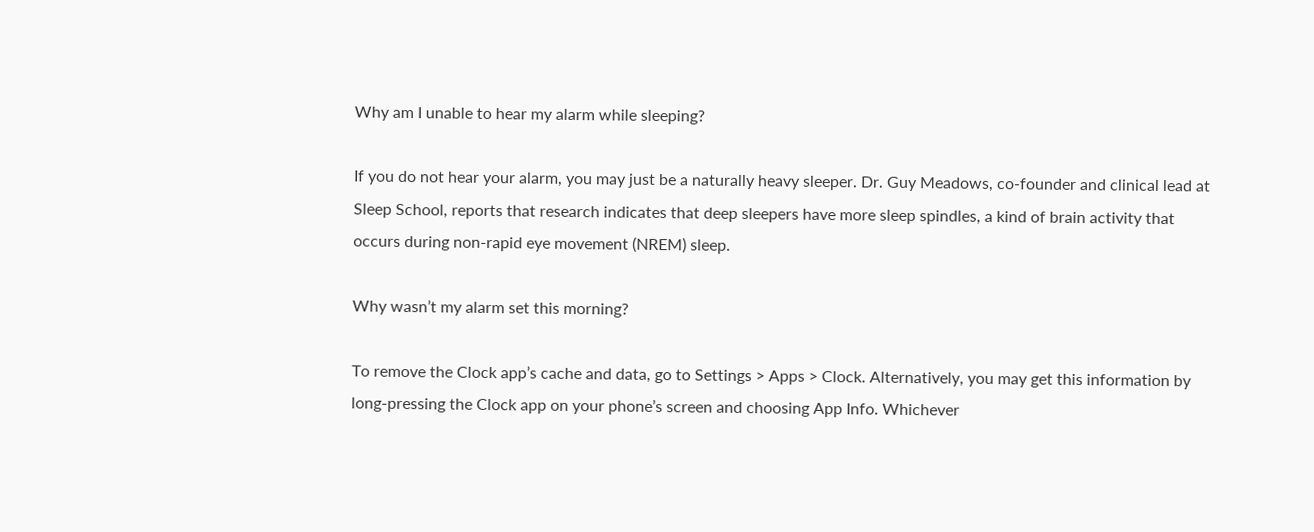Why am I unable to hear my alarm while sleeping?

If you do not hear your alarm, you may just be a naturally heavy sleeper. Dr. Guy Meadows, co-founder and clinical lead at Sleep School, reports that research indicates that deep sleepers have more sleep spindles, a kind of brain activity that occurs during non-rapid eye movement (NREM) sleep.

Why wasn’t my alarm set this morning?

To remove the Clock app’s cache and data, go to Settings > Apps > Clock. Alternatively, you may get this information by long-pressing the Clock app on your phone’s screen and choosing App Info. Whichever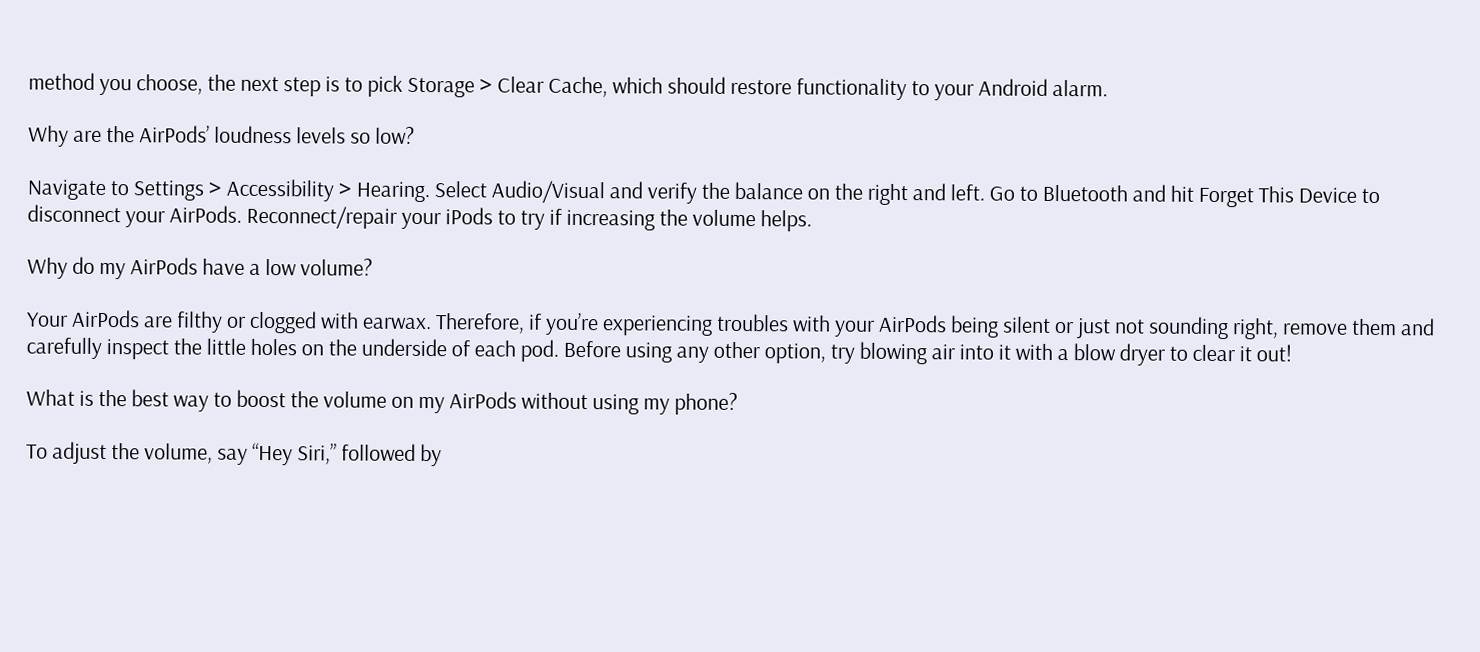method you choose, the next step is to pick Storage > Clear Cache, which should restore functionality to your Android alarm.

Why are the AirPods’ loudness levels so low?

Navigate to Settings > Accessibility > Hearing. Select Audio/Visual and verify the balance on the right and left. Go to Bluetooth and hit Forget This Device to disconnect your AirPods. Reconnect/repair your iPods to try if increasing the volume helps.

Why do my AirPods have a low volume?

Your AirPods are filthy or clogged with earwax. Therefore, if you’re experiencing troubles with your AirPods being silent or just not sounding right, remove them and carefully inspect the little holes on the underside of each pod. Before using any other option, try blowing air into it with a blow dryer to clear it out!

What is the best way to boost the volume on my AirPods without using my phone?

To adjust the volume, say “Hey Siri,” followed by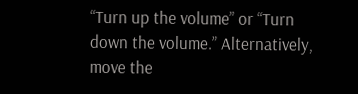“Turn up the volume” or “Turn down the volume.” Alternatively, move the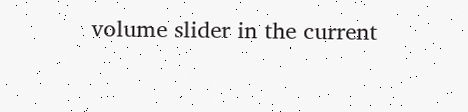volume slider in the current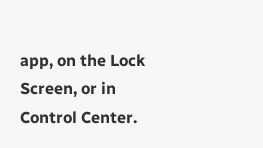app, on the Lock Screen, or in Control Center.